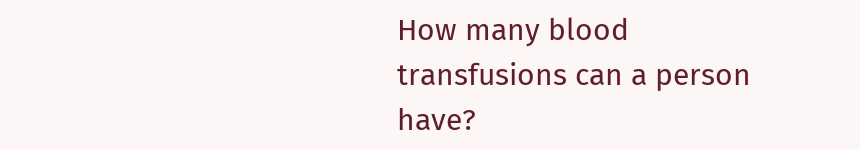How many blood transfusions can a person have?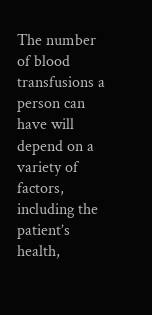The number of blood transfusions a person can have will depend on a variety of factors, including the patient’s health,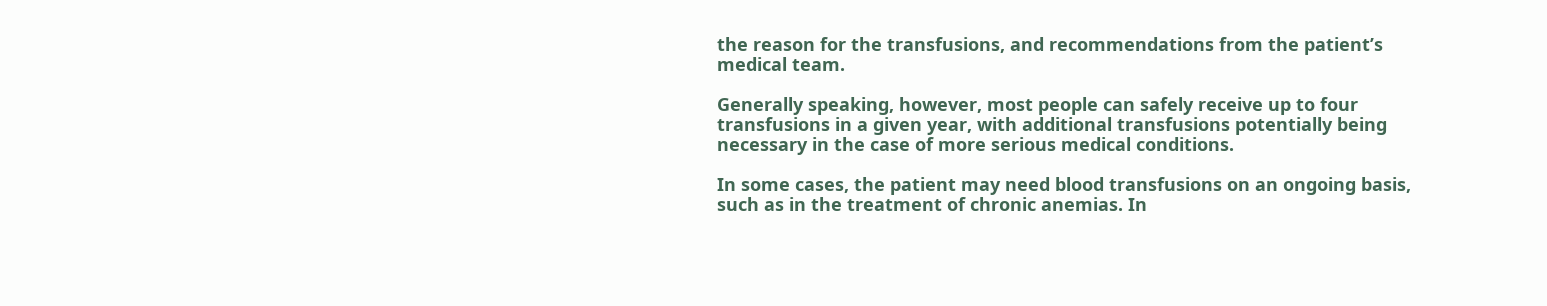the reason for the transfusions, and recommendations from the patient’s medical team.

Generally speaking, however, most people can safely receive up to four transfusions in a given year, with additional transfusions potentially being necessary in the case of more serious medical conditions.

In some cases, the patient may need blood transfusions on an ongoing basis, such as in the treatment of chronic anemias. In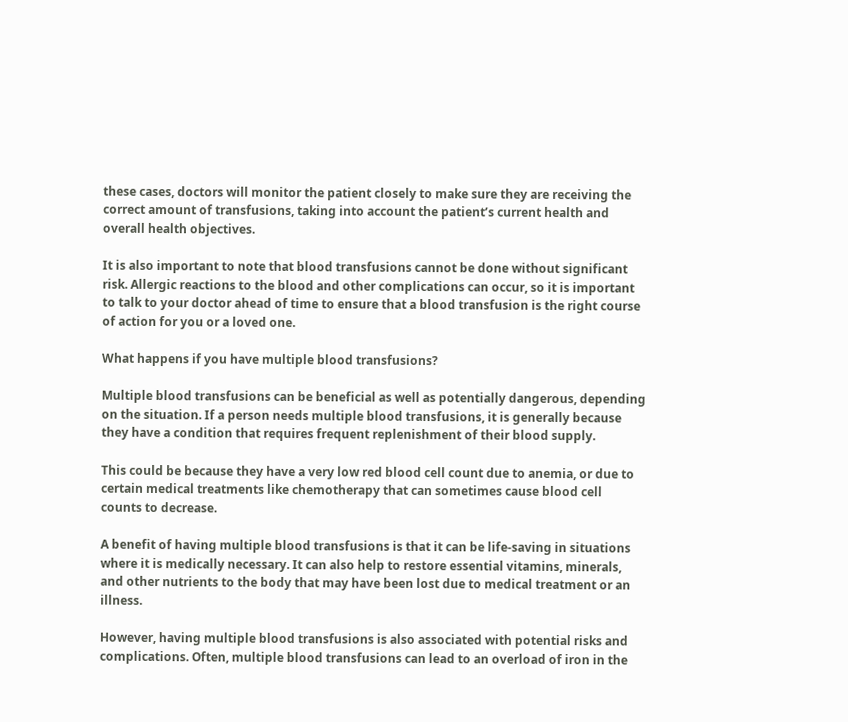these cases, doctors will monitor the patient closely to make sure they are receiving the correct amount of transfusions, taking into account the patient’s current health and overall health objectives.

It is also important to note that blood transfusions cannot be done without significant risk. Allergic reactions to the blood and other complications can occur, so it is important to talk to your doctor ahead of time to ensure that a blood transfusion is the right course of action for you or a loved one.

What happens if you have multiple blood transfusions?

Multiple blood transfusions can be beneficial as well as potentially dangerous, depending on the situation. If a person needs multiple blood transfusions, it is generally because they have a condition that requires frequent replenishment of their blood supply.

This could be because they have a very low red blood cell count due to anemia, or due to certain medical treatments like chemotherapy that can sometimes cause blood cell counts to decrease.

A benefit of having multiple blood transfusions is that it can be life-saving in situations where it is medically necessary. It can also help to restore essential vitamins, minerals, and other nutrients to the body that may have been lost due to medical treatment or an illness.

However, having multiple blood transfusions is also associated with potential risks and complications. Often, multiple blood transfusions can lead to an overload of iron in the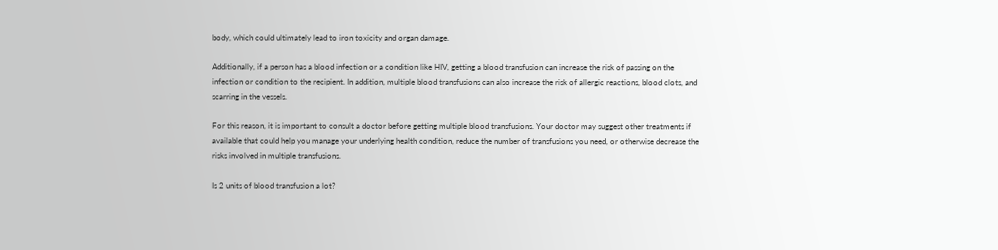body, which could ultimately lead to iron toxicity and organ damage.

Additionally, if a person has a blood infection or a condition like HIV, getting a blood transfusion can increase the risk of passing on the infection or condition to the recipient. In addition, multiple blood transfusions can also increase the risk of allergic reactions, blood clots, and scarring in the vessels.

For this reason, it is important to consult a doctor before getting multiple blood transfusions. Your doctor may suggest other treatments if available that could help you manage your underlying health condition, reduce the number of transfusions you need, or otherwise decrease the risks involved in multiple transfusions.

Is 2 units of blood transfusion a lot?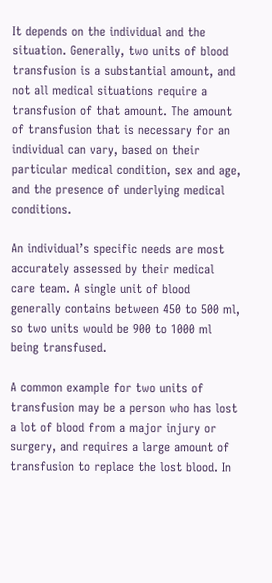It depends on the individual and the situation. Generally, two units of blood transfusion is a substantial amount, and not all medical situations require a transfusion of that amount. The amount of transfusion that is necessary for an individual can vary, based on their particular medical condition, sex and age, and the presence of underlying medical conditions.

An individual’s specific needs are most accurately assessed by their medical care team. A single unit of blood generally contains between 450 to 500 ml, so two units would be 900 to 1000 ml being transfused.

A common example for two units of transfusion may be a person who has lost a lot of blood from a major injury or surgery, and requires a large amount of transfusion to replace the lost blood. In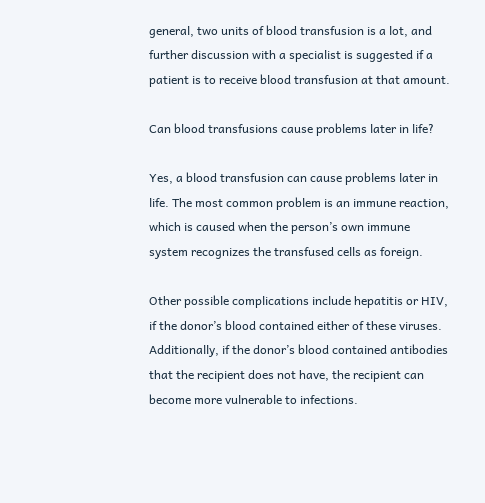general, two units of blood transfusion is a lot, and further discussion with a specialist is suggested if a patient is to receive blood transfusion at that amount.

Can blood transfusions cause problems later in life?

Yes, a blood transfusion can cause problems later in life. The most common problem is an immune reaction, which is caused when the person’s own immune system recognizes the transfused cells as foreign.

Other possible complications include hepatitis or HIV, if the donor’s blood contained either of these viruses. Additionally, if the donor’s blood contained antibodies that the recipient does not have, the recipient can become more vulnerable to infections.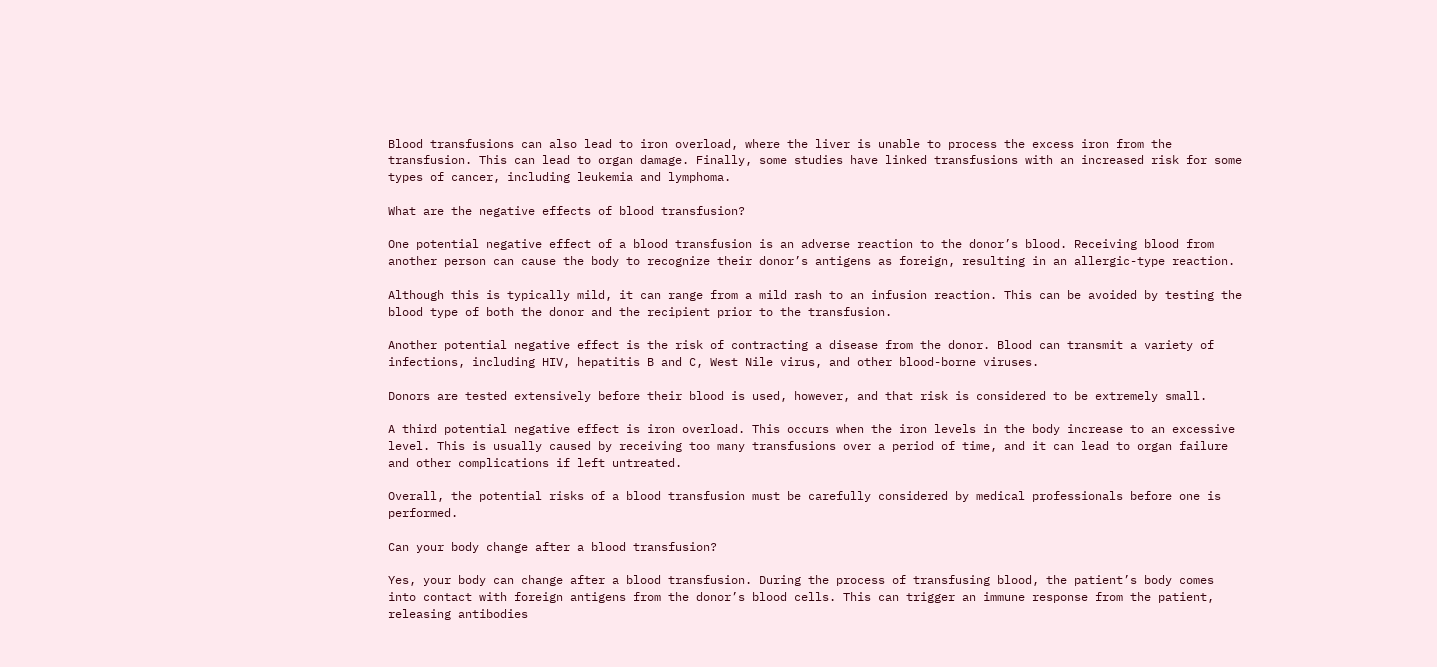Blood transfusions can also lead to iron overload, where the liver is unable to process the excess iron from the transfusion. This can lead to organ damage. Finally, some studies have linked transfusions with an increased risk for some types of cancer, including leukemia and lymphoma.

What are the negative effects of blood transfusion?

One potential negative effect of a blood transfusion is an adverse reaction to the donor’s blood. Receiving blood from another person can cause the body to recognize their donor’s antigens as foreign, resulting in an allergic-type reaction.

Although this is typically mild, it can range from a mild rash to an infusion reaction. This can be avoided by testing the blood type of both the donor and the recipient prior to the transfusion.

Another potential negative effect is the risk of contracting a disease from the donor. Blood can transmit a variety of infections, including HIV, hepatitis B and C, West Nile virus, and other blood-borne viruses.

Donors are tested extensively before their blood is used, however, and that risk is considered to be extremely small.

A third potential negative effect is iron overload. This occurs when the iron levels in the body increase to an excessive level. This is usually caused by receiving too many transfusions over a period of time, and it can lead to organ failure and other complications if left untreated.

Overall, the potential risks of a blood transfusion must be carefully considered by medical professionals before one is performed.

Can your body change after a blood transfusion?

Yes, your body can change after a blood transfusion. During the process of transfusing blood, the patient’s body comes into contact with foreign antigens from the donor’s blood cells. This can trigger an immune response from the patient, releasing antibodies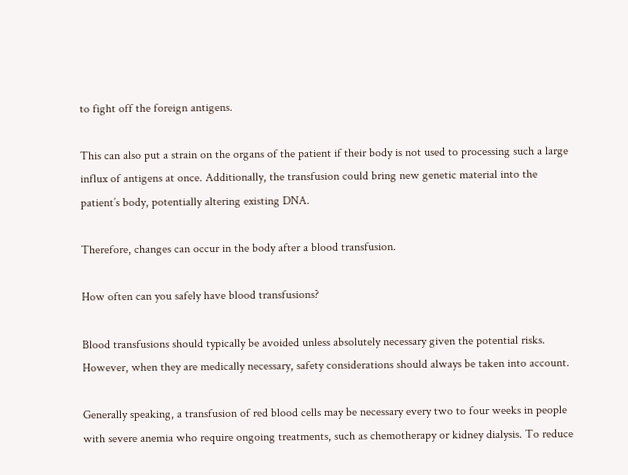to fight off the foreign antigens.

This can also put a strain on the organs of the patient if their body is not used to processing such a large influx of antigens at once. Additionally, the transfusion could bring new genetic material into the patient’s body, potentially altering existing DNA.

Therefore, changes can occur in the body after a blood transfusion.

How often can you safely have blood transfusions?

Blood transfusions should typically be avoided unless absolutely necessary given the potential risks. However, when they are medically necessary, safety considerations should always be taken into account.

Generally speaking, a transfusion of red blood cells may be necessary every two to four weeks in people with severe anemia who require ongoing treatments, such as chemotherapy or kidney dialysis. To reduce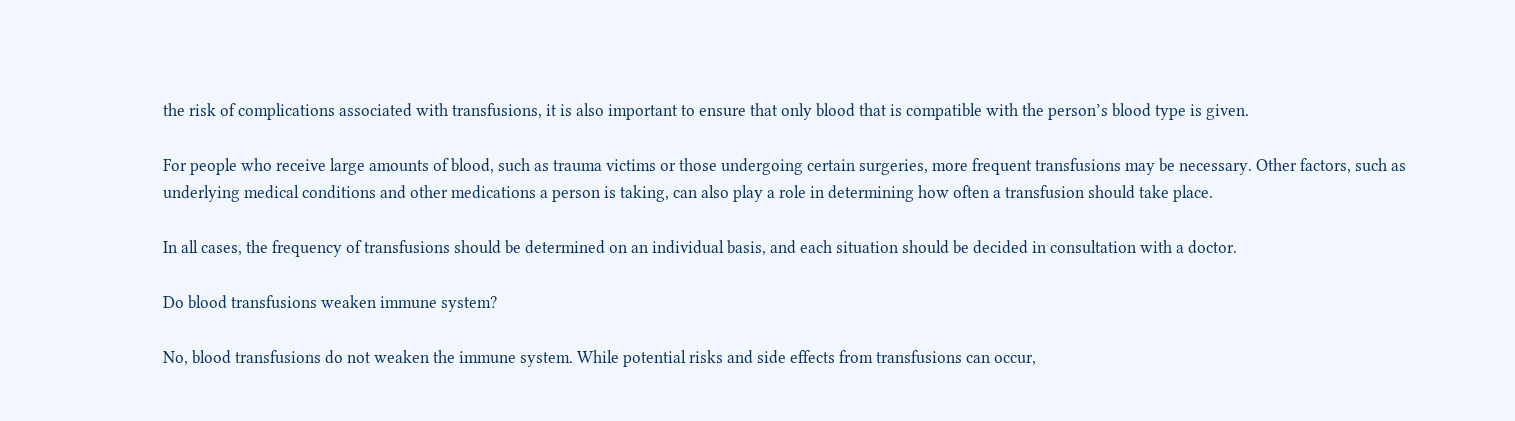the risk of complications associated with transfusions, it is also important to ensure that only blood that is compatible with the person’s blood type is given.

For people who receive large amounts of blood, such as trauma victims or those undergoing certain surgeries, more frequent transfusions may be necessary. Other factors, such as underlying medical conditions and other medications a person is taking, can also play a role in determining how often a transfusion should take place.

In all cases, the frequency of transfusions should be determined on an individual basis, and each situation should be decided in consultation with a doctor.

Do blood transfusions weaken immune system?

No, blood transfusions do not weaken the immune system. While potential risks and side effects from transfusions can occur,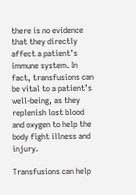there is no evidence that they directly affect a patient’s immune system. In fact, transfusions can be vital to a patient’s well-being, as they replenish lost blood and oxygen to help the body fight illness and injury.

Transfusions can help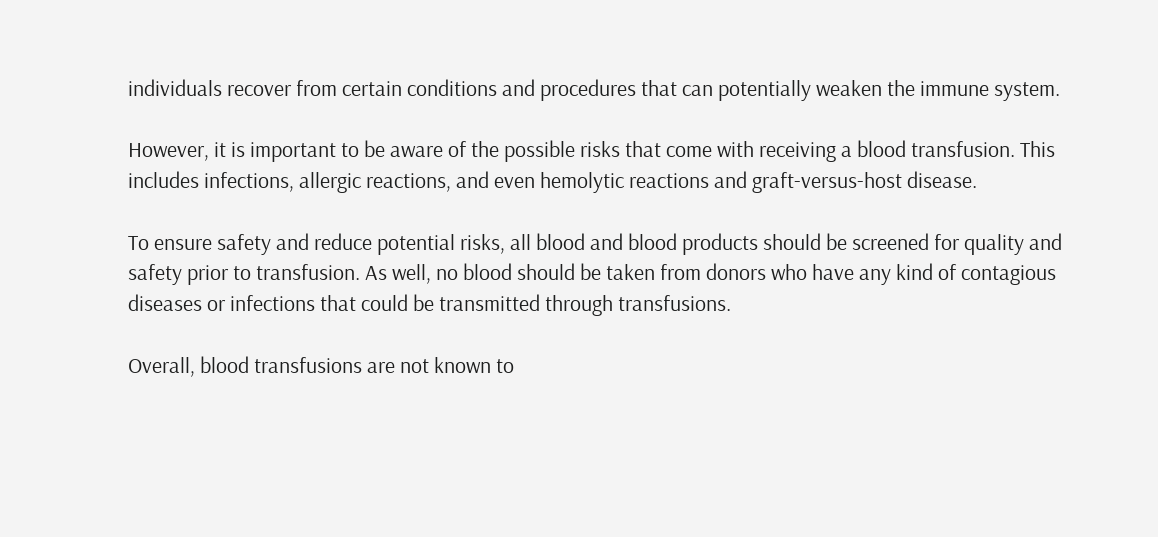individuals recover from certain conditions and procedures that can potentially weaken the immune system.

However, it is important to be aware of the possible risks that come with receiving a blood transfusion. This includes infections, allergic reactions, and even hemolytic reactions and graft-versus-host disease.

To ensure safety and reduce potential risks, all blood and blood products should be screened for quality and safety prior to transfusion. As well, no blood should be taken from donors who have any kind of contagious diseases or infections that could be transmitted through transfusions.

Overall, blood transfusions are not known to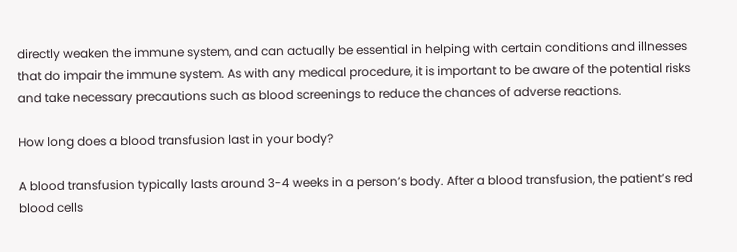directly weaken the immune system, and can actually be essential in helping with certain conditions and illnesses that do impair the immune system. As with any medical procedure, it is important to be aware of the potential risks and take necessary precautions such as blood screenings to reduce the chances of adverse reactions.

How long does a blood transfusion last in your body?

A blood transfusion typically lasts around 3-4 weeks in a person’s body. After a blood transfusion, the patient’s red blood cells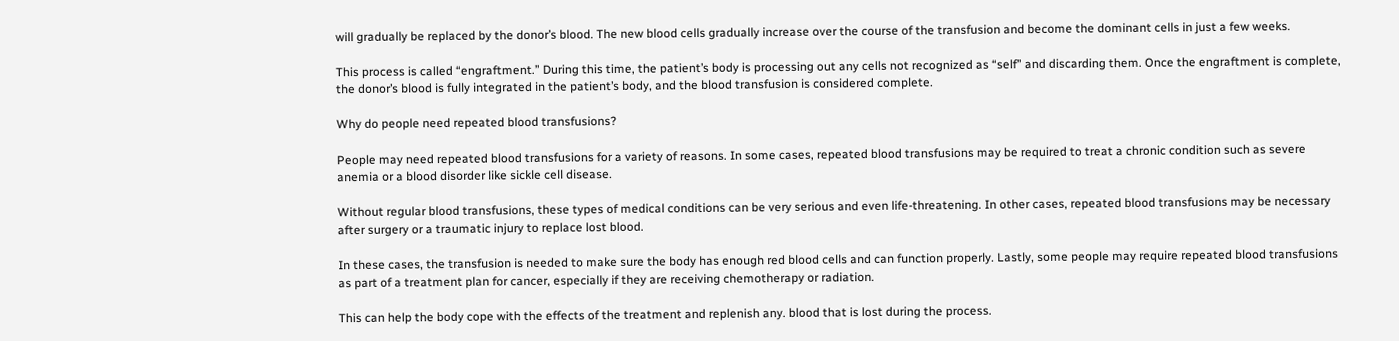will gradually be replaced by the donor’s blood. The new blood cells gradually increase over the course of the transfusion and become the dominant cells in just a few weeks.

This process is called “engraftment.” During this time, the patient’s body is processing out any cells not recognized as “self” and discarding them. Once the engraftment is complete, the donor’s blood is fully integrated in the patient’s body, and the blood transfusion is considered complete.

Why do people need repeated blood transfusions?

People may need repeated blood transfusions for a variety of reasons. In some cases, repeated blood transfusions may be required to treat a chronic condition such as severe anemia or a blood disorder like sickle cell disease.

Without regular blood transfusions, these types of medical conditions can be very serious and even life-threatening. In other cases, repeated blood transfusions may be necessary after surgery or a traumatic injury to replace lost blood.

In these cases, the transfusion is needed to make sure the body has enough red blood cells and can function properly. Lastly, some people may require repeated blood transfusions as part of a treatment plan for cancer, especially if they are receiving chemotherapy or radiation.

This can help the body cope with the effects of the treatment and replenish any. blood that is lost during the process.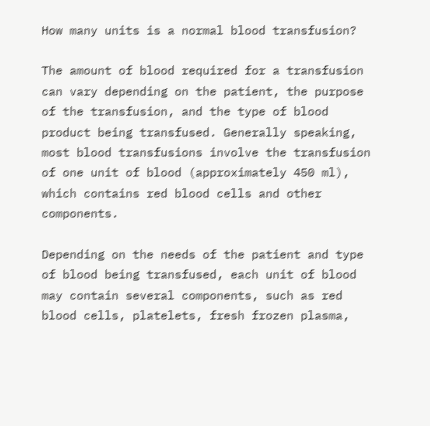How many units is a normal blood transfusion?

The amount of blood required for a transfusion can vary depending on the patient, the purpose of the transfusion, and the type of blood product being transfused. Generally speaking, most blood transfusions involve the transfusion of one unit of blood (approximately 450 ml), which contains red blood cells and other components.

Depending on the needs of the patient and type of blood being transfused, each unit of blood may contain several components, such as red blood cells, platelets, fresh frozen plasma,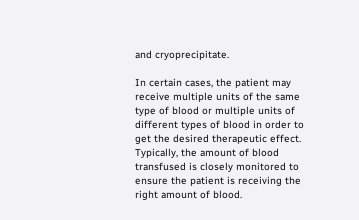and cryoprecipitate.

In certain cases, the patient may receive multiple units of the same type of blood or multiple units of different types of blood in order to get the desired therapeutic effect. Typically, the amount of blood transfused is closely monitored to ensure the patient is receiving the right amount of blood.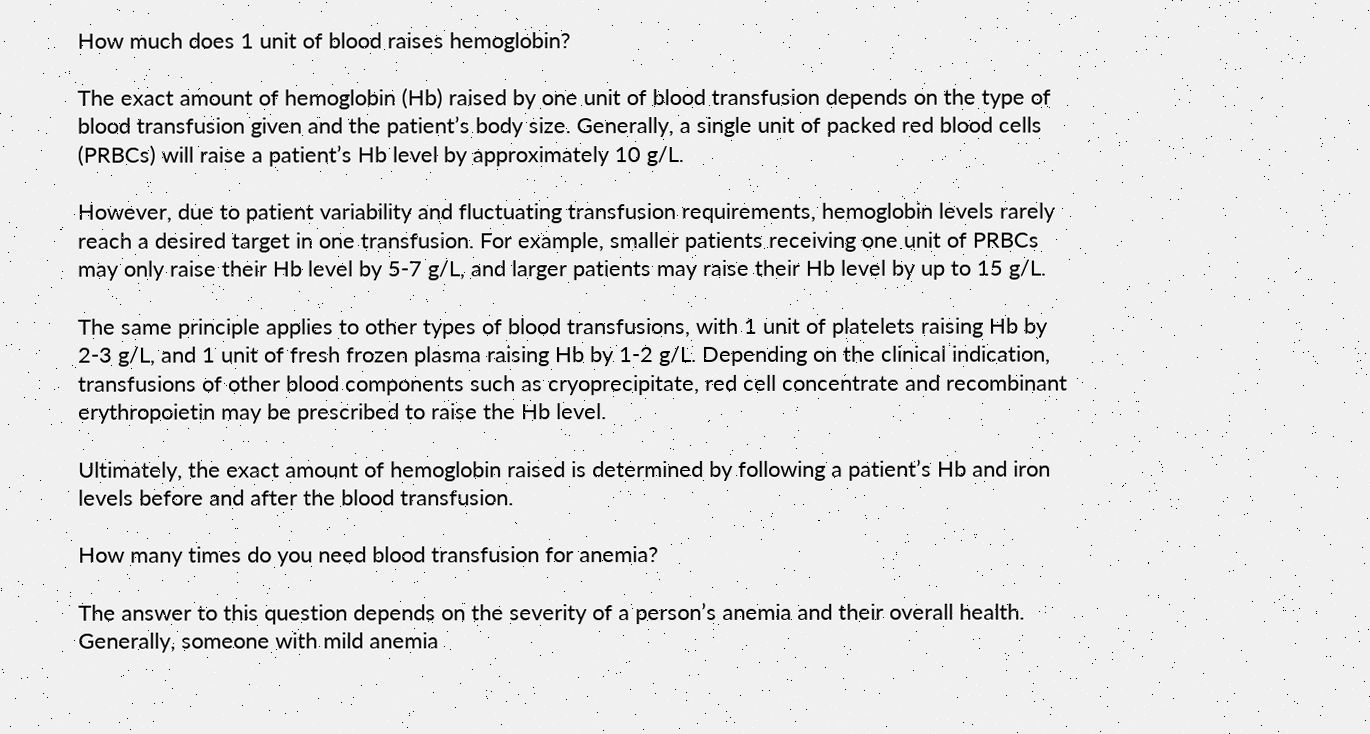How much does 1 unit of blood raises hemoglobin?

The exact amount of hemoglobin (Hb) raised by one unit of blood transfusion depends on the type of blood transfusion given and the patient’s body size. Generally, a single unit of packed red blood cells (PRBCs) will raise a patient’s Hb level by approximately 10 g/L.

However, due to patient variability and fluctuating transfusion requirements, hemoglobin levels rarely reach a desired target in one transfusion. For example, smaller patients receiving one unit of PRBCs may only raise their Hb level by 5-7 g/L, and larger patients may raise their Hb level by up to 15 g/L.

The same principle applies to other types of blood transfusions, with 1 unit of platelets raising Hb by 2-3 g/L, and 1 unit of fresh frozen plasma raising Hb by 1-2 g/L. Depending on the clinical indication, transfusions of other blood components such as cryoprecipitate, red cell concentrate and recombinant erythropoietin may be prescribed to raise the Hb level.

Ultimately, the exact amount of hemoglobin raised is determined by following a patient’s Hb and iron levels before and after the blood transfusion.

How many times do you need blood transfusion for anemia?

The answer to this question depends on the severity of a person’s anemia and their overall health. Generally, someone with mild anemia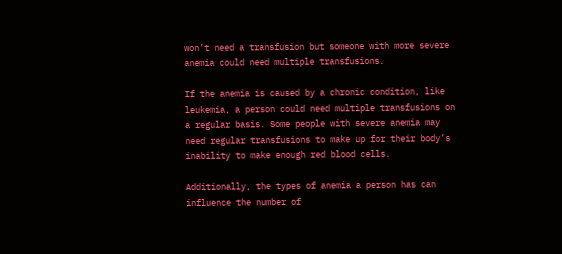won’t need a transfusion but someone with more severe anemia could need multiple transfusions.

If the anemia is caused by a chronic condition, like leukemia, a person could need multiple transfusions on a regular basis. Some people with severe anemia may need regular transfusions to make up for their body’s inability to make enough red blood cells.

Additionally, the types of anemia a person has can influence the number of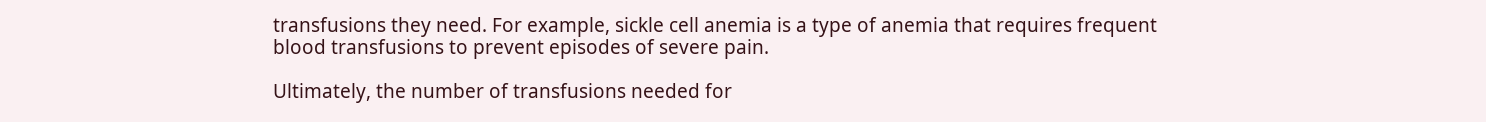transfusions they need. For example, sickle cell anemia is a type of anemia that requires frequent blood transfusions to prevent episodes of severe pain.

Ultimately, the number of transfusions needed for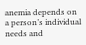anemia depends on a person’s individual needs and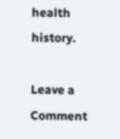health history.

Leave a Comment